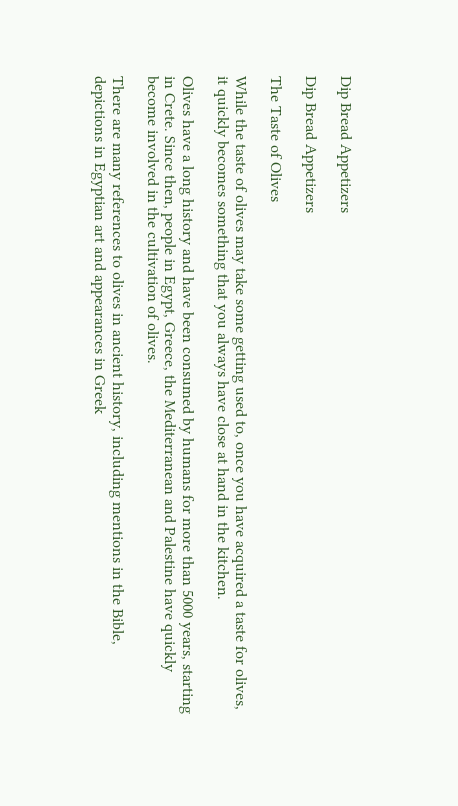Dip Bread Appetizers

Dip Bread Appetizers

The Taste of Olives

While the taste of olives may take some getting used to, once you have acquired a taste for olives, it quickly becomes something that you always have close at hand in the kitchen.

Olives have a long history and have been consumed by humans for more than 5000 years, starting in Crete. Since then, people in Egypt, Greece, the Mediterranean and Palestine have quickly become involved in the cultivation of olives.

There are many references to olives in ancient history, including mentions in the Bible, depictions in Egyptian art and appearances in Greek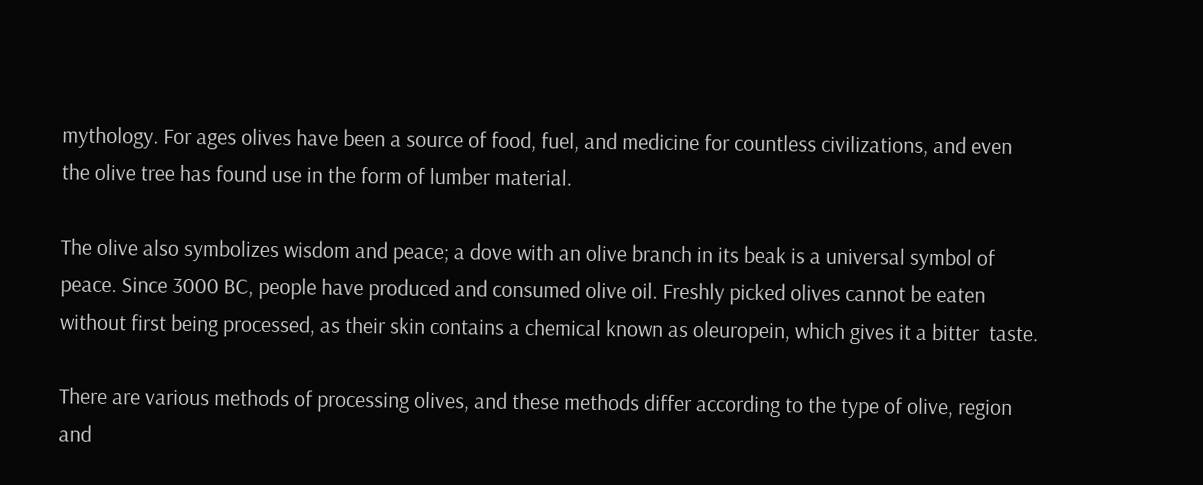mythology. For ages olives have been a source of food, fuel, and medicine for countless civilizations, and even the olive tree has found use in the form of lumber material.

The olive also symbolizes wisdom and peace; a dove with an olive branch in its beak is a universal symbol of peace. Since 3000 BC, people have produced and consumed olive oil. Freshly picked olives cannot be eaten without first being processed, as their skin contains a chemical known as oleuropein, which gives it a bitter  taste.

There are various methods of processing olives, and these methods differ according to the type of olive, region and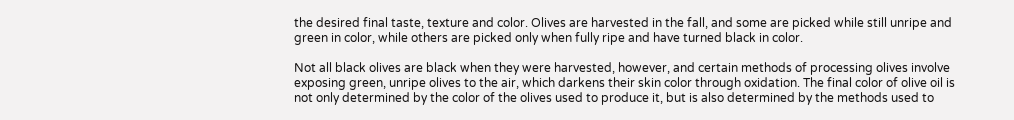the desired final taste, texture and color. Olives are harvested in the fall, and some are picked while still unripe and green in color, while others are picked only when fully ripe and have turned black in color.

Not all black olives are black when they were harvested, however, and certain methods of processing olives involve exposing green, unripe olives to the air, which darkens their skin color through oxidation. The final color of olive oil is not only determined by the color of the olives used to produce it, but is also determined by the methods used to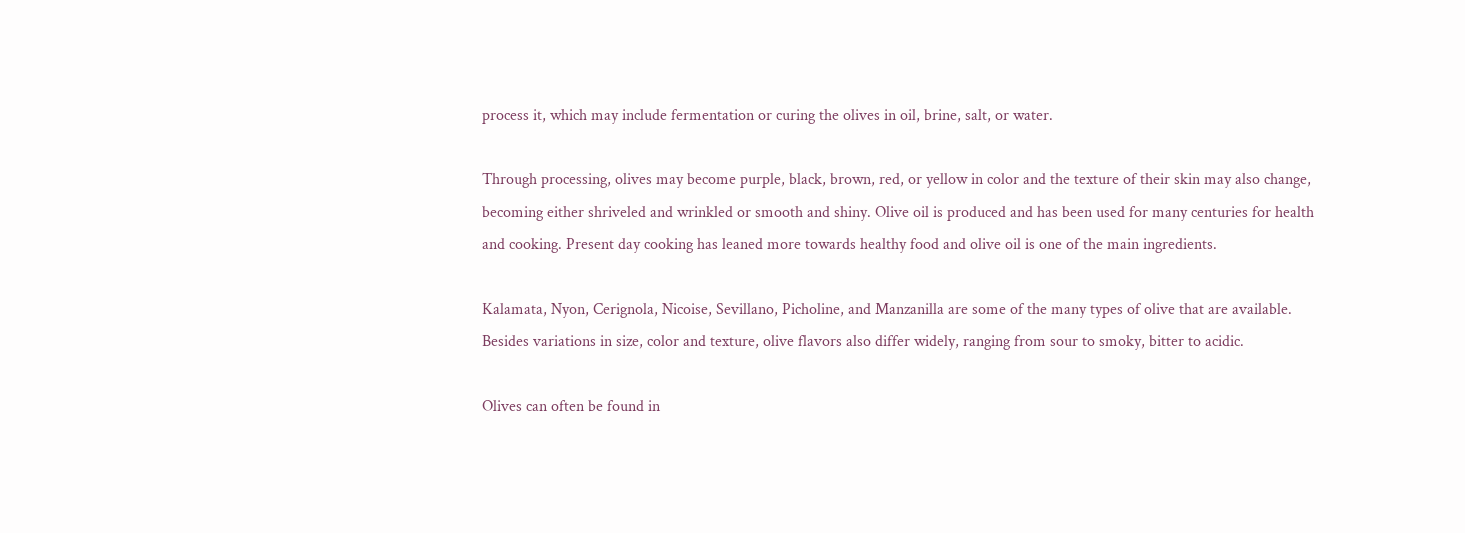process it, which may include fermentation or curing the olives in oil, brine, salt, or water.

Through processing, olives may become purple, black, brown, red, or yellow in color and the texture of their skin may also change, becoming either shriveled and wrinkled or smooth and shiny. Olive oil is produced and has been used for many centuries for health and cooking. Present day cooking has leaned more towards healthy food and olive oil is one of the main ingredients.

Kalamata, Nyon, Cerignola, Nicoise, Sevillano, Picholine, and Manzanilla are some of the many types of olive that are available. Besides variations in size, color and texture, olive flavors also differ widely, ranging from sour to smoky, bitter to acidic.

Olives can often be found in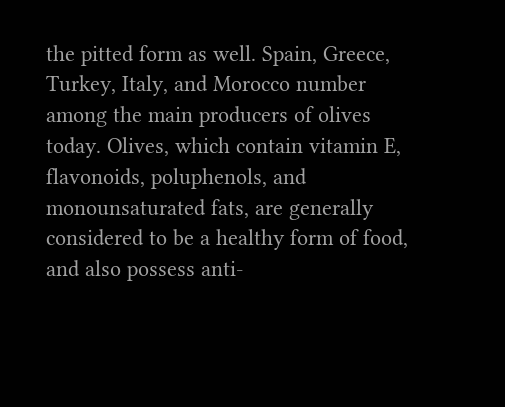the pitted form as well. Spain, Greece, Turkey, Italy, and Morocco number among the main producers of olives today. Olives, which contain vitamin E, flavonoids, poluphenols, and monounsaturated fats, are generally considered to be a healthy form of food, and also possess anti-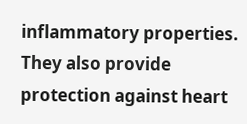inflammatory properties. They also provide protection against heart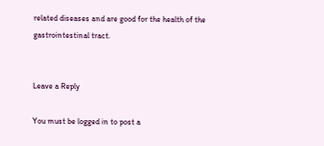related diseases and are good for the health of the gastrointestinal tract.


Leave a Reply

You must be logged in to post a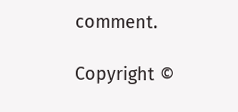comment.

Copyright ©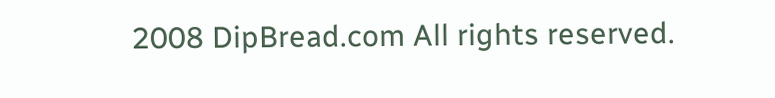2008 DipBread.com All rights reserved.